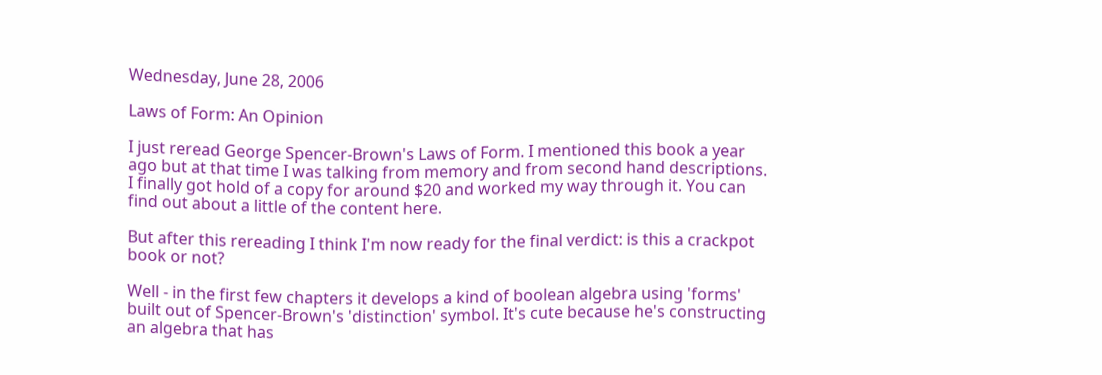Wednesday, June 28, 2006

Laws of Form: An Opinion

I just reread George Spencer-Brown's Laws of Form. I mentioned this book a year ago but at that time I was talking from memory and from second hand descriptions. I finally got hold of a copy for around $20 and worked my way through it. You can find out about a little of the content here.

But after this rereading I think I'm now ready for the final verdict: is this a crackpot book or not?

Well - in the first few chapters it develops a kind of boolean algebra using 'forms' built out of Spencer-Brown's 'distinction' symbol. It's cute because he's constructing an algebra that has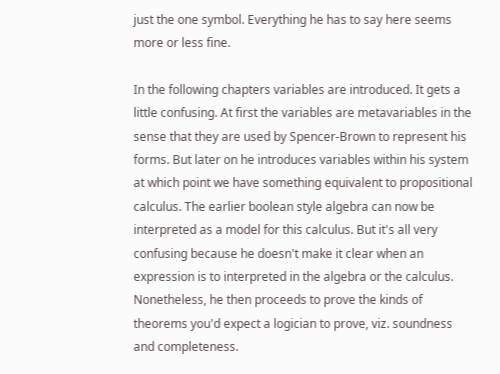just the one symbol. Everything he has to say here seems more or less fine.

In the following chapters variables are introduced. It gets a little confusing. At first the variables are metavariables in the sense that they are used by Spencer-Brown to represent his forms. But later on he introduces variables within his system at which point we have something equivalent to propositional calculus. The earlier boolean style algebra can now be interpreted as a model for this calculus. But it's all very confusing because he doesn't make it clear when an expression is to interpreted in the algebra or the calculus. Nonetheless, he then proceeds to prove the kinds of theorems you'd expect a logician to prove, viz. soundness and completeness.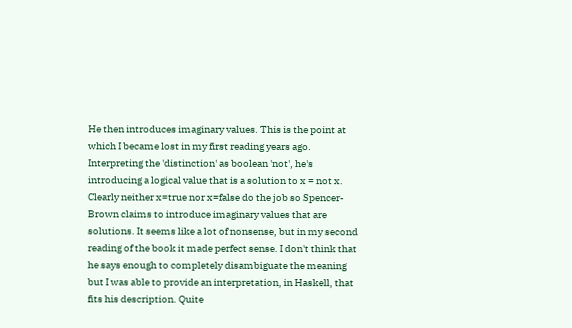He then introduces imaginary values. This is the point at which I became lost in my first reading years ago. Interpreting the 'distinction' as boolean 'not', he's introducing a logical value that is a solution to x = not x. Clearly neither x=true nor x=false do the job so Spencer-Brown claims to introduce imaginary values that are solutions. It seems like a lot of nonsense, but in my second reading of the book it made perfect sense. I don't think that he says enough to completely disambiguate the meaning but I was able to provide an interpretation, in Haskell, that fits his description. Quite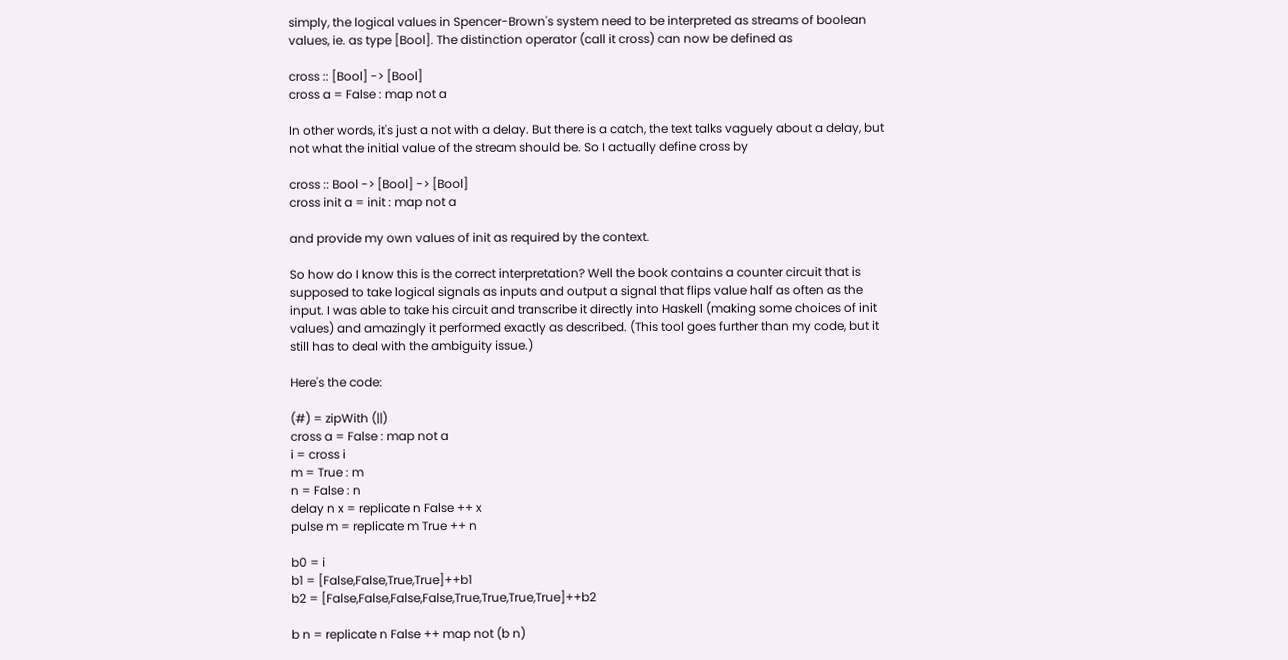simply, the logical values in Spencer-Brown's system need to be interpreted as streams of boolean values, ie. as type [Bool]. The distinction operator (call it cross) can now be defined as

cross :: [Bool] -> [Bool]
cross a = False : map not a

In other words, it's just a not with a delay. But there is a catch, the text talks vaguely about a delay, but not what the initial value of the stream should be. So I actually define cross by

cross :: Bool -> [Bool] -> [Bool]
cross init a = init : map not a

and provide my own values of init as required by the context.

So how do I know this is the correct interpretation? Well the book contains a counter circuit that is supposed to take logical signals as inputs and output a signal that flips value half as often as the input. I was able to take his circuit and transcribe it directly into Haskell (making some choices of init values) and amazingly it performed exactly as described. (This tool goes further than my code, but it still has to deal with the ambiguity issue.)

Here's the code:

(#) = zipWith (||)
cross a = False : map not a
i = cross i
m = True : m
n = False : n
delay n x = replicate n False ++ x
pulse m = replicate m True ++ n

b0 = i
b1 = [False,False,True,True]++b1
b2 = [False,False,False,False,True,True,True,True]++b2

b n = replicate n False ++ map not (b n)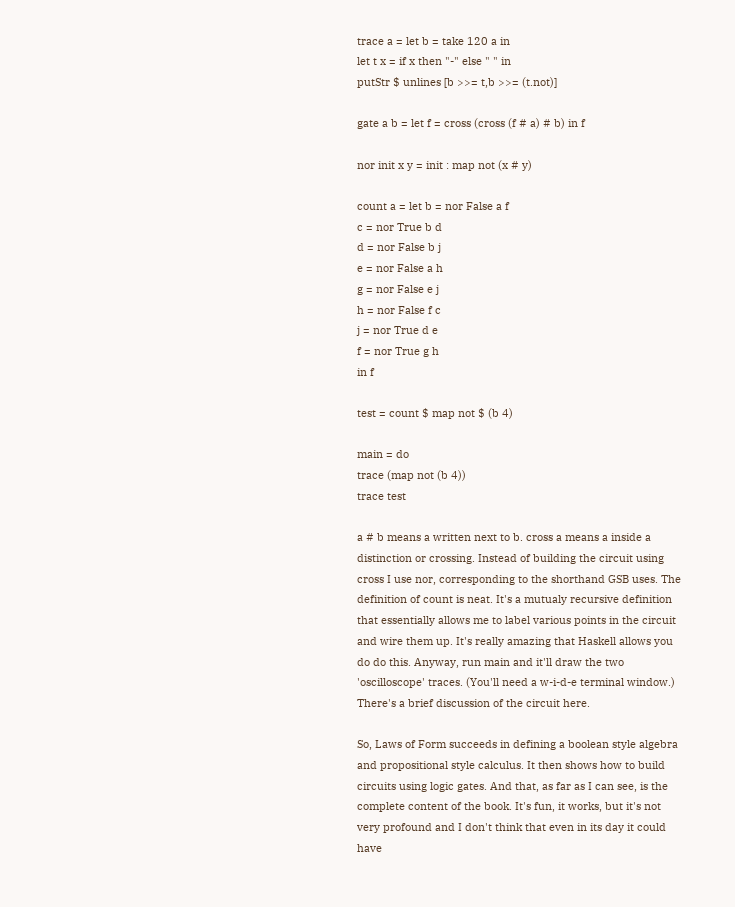trace a = let b = take 120 a in
let t x = if x then "-" else " " in
putStr $ unlines [b >>= t,b >>= (t.not)]

gate a b = let f = cross (cross (f # a) # b) in f

nor init x y = init : map not (x # y)

count a = let b = nor False a f
c = nor True b d
d = nor False b j
e = nor False a h
g = nor False e j
h = nor False f c
j = nor True d e
f = nor True g h
in f

test = count $ map not $ (b 4)

main = do
trace (map not (b 4))
trace test

a # b means a written next to b. cross a means a inside a distinction or crossing. Instead of building the circuit using cross I use nor, corresponding to the shorthand GSB uses. The definition of count is neat. It's a mutualy recursive definition that essentially allows me to label various points in the circuit and wire them up. It's really amazing that Haskell allows you do do this. Anyway, run main and it'll draw the two 'oscilloscope' traces. (You'll need a w-i-d-e terminal window.) There's a brief discussion of the circuit here.

So, Laws of Form succeeds in defining a boolean style algebra and propositional style calculus. It then shows how to build circuits using logic gates. And that, as far as I can see, is the complete content of the book. It's fun, it works, but it's not very profound and I don't think that even in its day it could have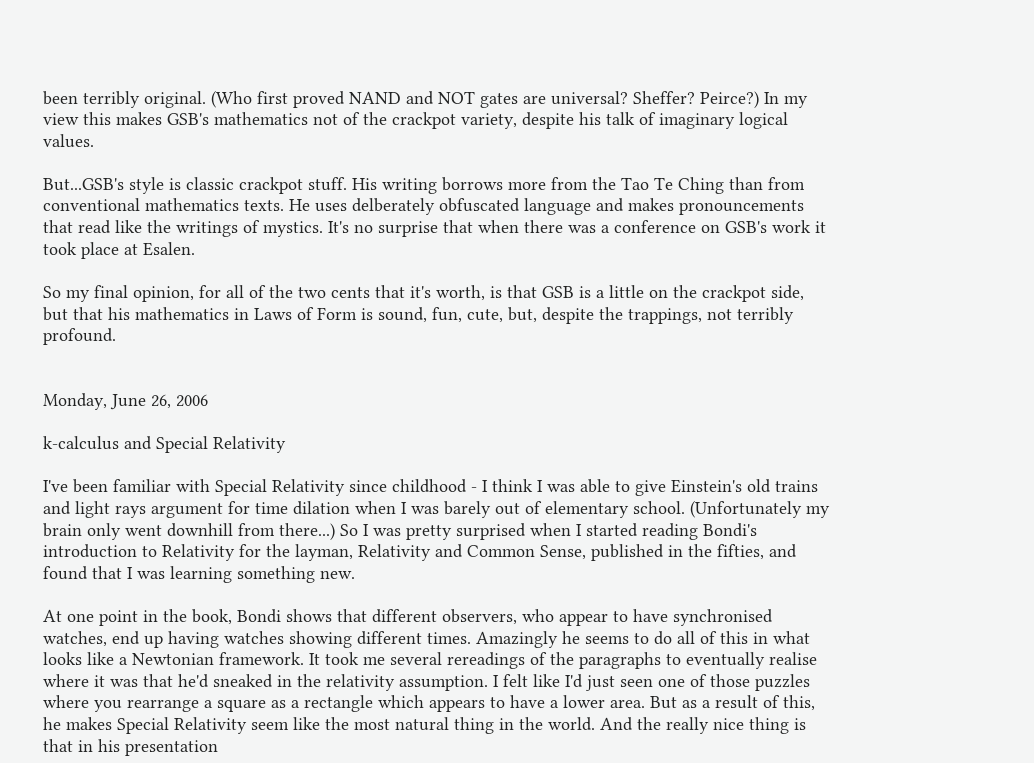been terribly original. (Who first proved NAND and NOT gates are universal? Sheffer? Peirce?) In my view this makes GSB's mathematics not of the crackpot variety, despite his talk of imaginary logical values.

But...GSB's style is classic crackpot stuff. His writing borrows more from the Tao Te Ching than from conventional mathematics texts. He uses delberately obfuscated language and makes pronouncements that read like the writings of mystics. It's no surprise that when there was a conference on GSB's work it took place at Esalen.

So my final opinion, for all of the two cents that it's worth, is that GSB is a little on the crackpot side, but that his mathematics in Laws of Form is sound, fun, cute, but, despite the trappings, not terribly profound.


Monday, June 26, 2006

k-calculus and Special Relativity

I've been familiar with Special Relativity since childhood - I think I was able to give Einstein's old trains and light rays argument for time dilation when I was barely out of elementary school. (Unfortunately my brain only went downhill from there...) So I was pretty surprised when I started reading Bondi's introduction to Relativity for the layman, Relativity and Common Sense, published in the fifties, and found that I was learning something new.

At one point in the book, Bondi shows that different observers, who appear to have synchronised watches, end up having watches showing different times. Amazingly he seems to do all of this in what looks like a Newtonian framework. It took me several rereadings of the paragraphs to eventually realise where it was that he'd sneaked in the relativity assumption. I felt like I'd just seen one of those puzzles where you rearrange a square as a rectangle which appears to have a lower area. But as a result of this, he makes Special Relativity seem like the most natural thing in the world. And the really nice thing is that in his presentation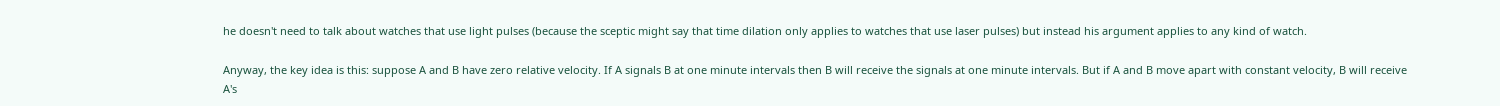he doesn't need to talk about watches that use light pulses (because the sceptic might say that time dilation only applies to watches that use laser pulses) but instead his argument applies to any kind of watch.

Anyway, the key idea is this: suppose A and B have zero relative velocity. If A signals B at one minute intervals then B will receive the signals at one minute intervals. But if A and B move apart with constant velocity, B will receive A's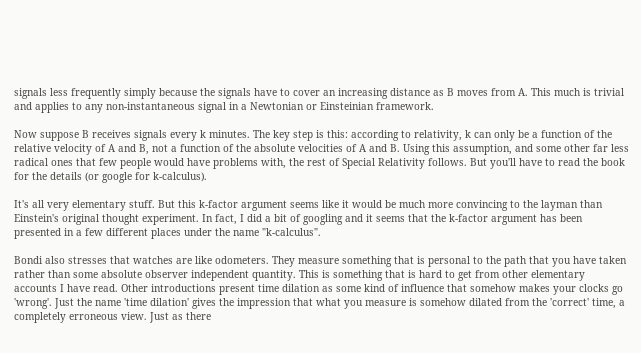signals less frequently simply because the signals have to cover an increasing distance as B moves from A. This much is trivial and applies to any non-instantaneous signal in a Newtonian or Einsteinian framework.

Now suppose B receives signals every k minutes. The key step is this: according to relativity, k can only be a function of the relative velocity of A and B, not a function of the absolute velocities of A and B. Using this assumption, and some other far less radical ones that few people would have problems with, the rest of Special Relativity follows. But you'll have to read the book for the details (or google for k-calculus).

It's all very elementary stuff. But this k-factor argument seems like it would be much more convincing to the layman than Einstein's original thought experiment. In fact, I did a bit of googling and it seems that the k-factor argument has been presented in a few different places under the name "k-calculus".

Bondi also stresses that watches are like odometers. They measure something that is personal to the path that you have taken rather than some absolute observer independent quantity. This is something that is hard to get from other elementary accounts I have read. Other introductions present time dilation as some kind of influence that somehow makes your clocks go 'wrong'. Just the name 'time dilation' gives the impression that what you measure is somehow dilated from the 'correct' time, a completely erroneous view. Just as there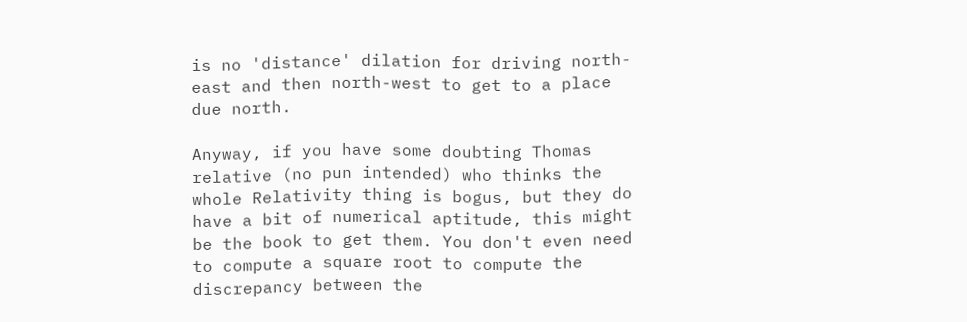is no 'distance' dilation for driving north-east and then north-west to get to a place due north.

Anyway, if you have some doubting Thomas relative (no pun intended) who thinks the whole Relativity thing is bogus, but they do have a bit of numerical aptitude, this might be the book to get them. You don't even need to compute a square root to compute the discrepancy between the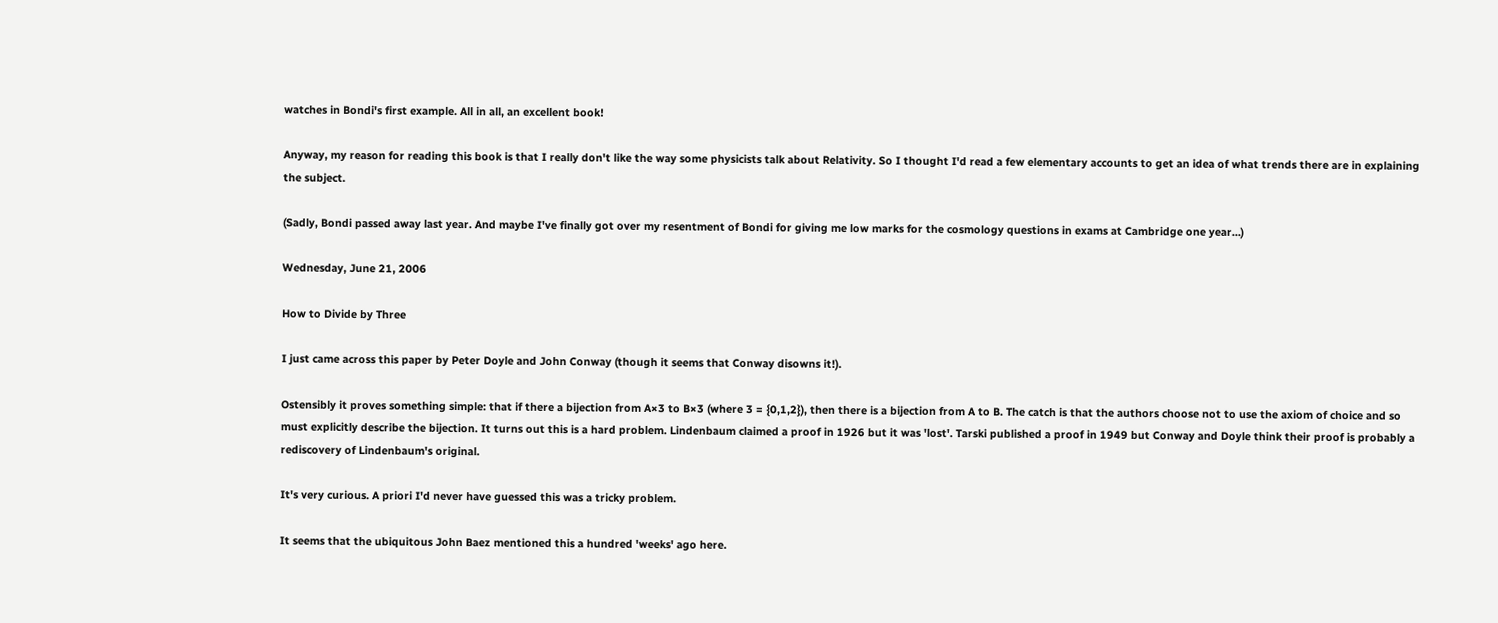watches in Bondi's first example. All in all, an excellent book!

Anyway, my reason for reading this book is that I really don't like the way some physicists talk about Relativity. So I thought I'd read a few elementary accounts to get an idea of what trends there are in explaining the subject.

(Sadly, Bondi passed away last year. And maybe I've finally got over my resentment of Bondi for giving me low marks for the cosmology questions in exams at Cambridge one year...)

Wednesday, June 21, 2006

How to Divide by Three

I just came across this paper by Peter Doyle and John Conway (though it seems that Conway disowns it!).

Ostensibly it proves something simple: that if there a bijection from A×3 to B×3 (where 3 = {0,1,2}), then there is a bijection from A to B. The catch is that the authors choose not to use the axiom of choice and so must explicitly describe the bijection. It turns out this is a hard problem. Lindenbaum claimed a proof in 1926 but it was 'lost'. Tarski published a proof in 1949 but Conway and Doyle think their proof is probably a rediscovery of Lindenbaum's original.

It's very curious. A priori I'd never have guessed this was a tricky problem.

It seems that the ubiquitous John Baez mentioned this a hundred 'weeks' ago here.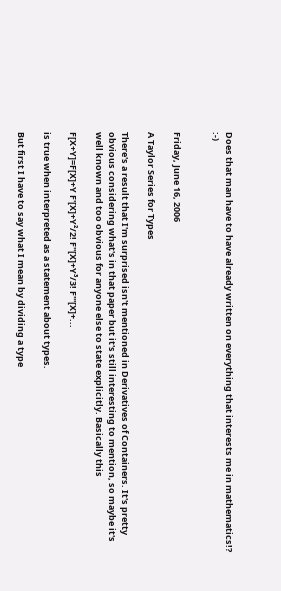Does that man have to have already written on everything that interests me in mathematics!? :-)


Friday, June 16, 2006

A Taylor Series for Types

There's a result that I'm surprised isn't mentioned in Derivatives of Containers. It's pretty obvious considering what's in that paper but it's still interesting to mention, so maybe it's well known and too obvious for anyone else to state explicitly. Basically this

F[X+Y]=F[X]+Y F'[X]+Y²/2! F''[X]+Y³/3! F'''[X]+...

is true when interpreted as a statement about types.

But first I have to say what I mean by dividing a type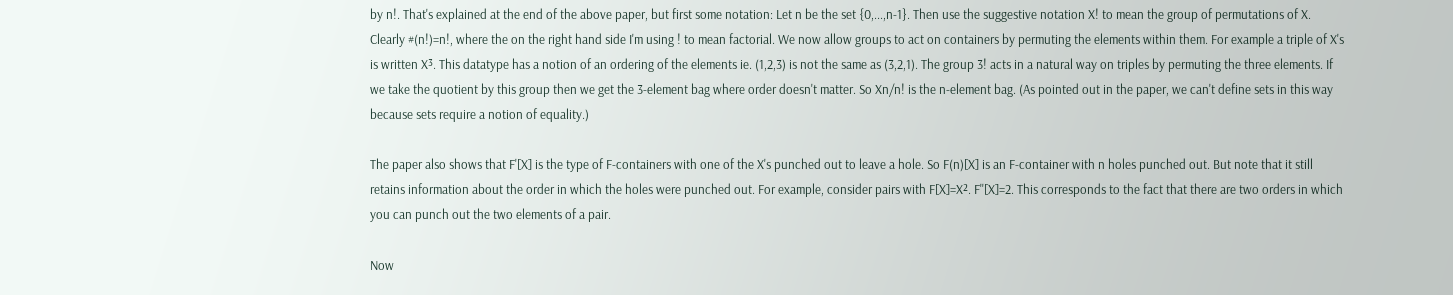by n!. That's explained at the end of the above paper, but first some notation: Let n be the set {0,...,n-1}. Then use the suggestive notation X! to mean the group of permutations of X. Clearly #(n!)=n!, where the on the right hand side I'm using ! to mean factorial. We now allow groups to act on containers by permuting the elements within them. For example a triple of X's is written X³. This datatype has a notion of an ordering of the elements ie. (1,2,3) is not the same as (3,2,1). The group 3! acts in a natural way on triples by permuting the three elements. If we take the quotient by this group then we get the 3-element bag where order doesn't matter. So Xn/n! is the n-element bag. (As pointed out in the paper, we can't define sets in this way because sets require a notion of equality.)

The paper also shows that F'[X] is the type of F-containers with one of the X's punched out to leave a hole. So F(n)[X] is an F-container with n holes punched out. But note that it still retains information about the order in which the holes were punched out. For example, consider pairs with F[X]=X². F''[X]=2. This corresponds to the fact that there are two orders in which you can punch out the two elements of a pair.

Now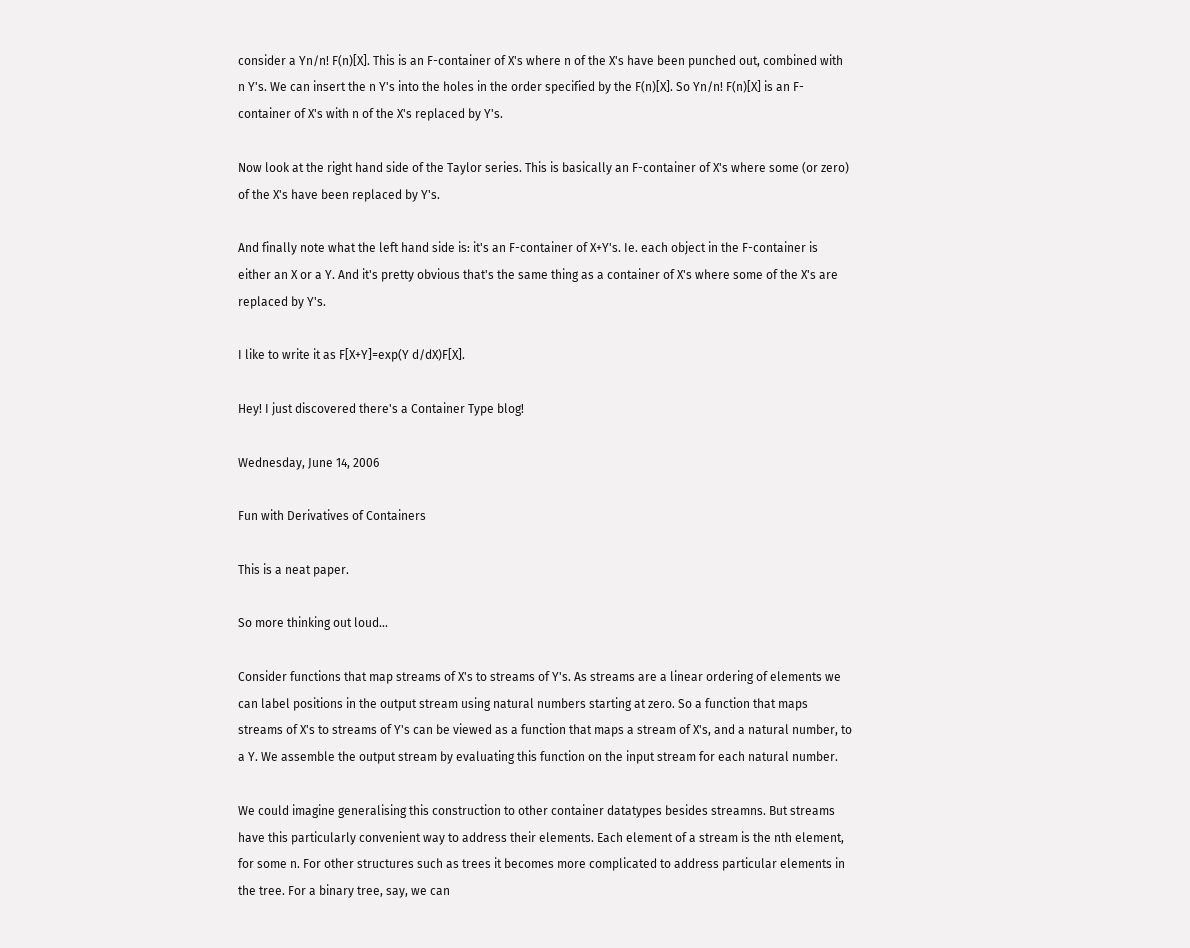consider a Yn/n! F(n)[X]. This is an F-container of X's where n of the X's have been punched out, combined with n Y's. We can insert the n Y's into the holes in the order specified by the F(n)[X]. So Yn/n! F(n)[X] is an F-container of X's with n of the X's replaced by Y's.

Now look at the right hand side of the Taylor series. This is basically an F-container of X's where some (or zero) of the X's have been replaced by Y's.

And finally note what the left hand side is: it's an F-container of X+Y's. Ie. each object in the F-container is either an X or a Y. And it's pretty obvious that's the same thing as a container of X's where some of the X's are replaced by Y's.

I like to write it as F[X+Y]=exp(Y d/dX)F[X].

Hey! I just discovered there's a Container Type blog!

Wednesday, June 14, 2006

Fun with Derivatives of Containers

This is a neat paper.

So more thinking out loud...

Consider functions that map streams of X's to streams of Y's. As streams are a linear ordering of elements we can label positions in the output stream using natural numbers starting at zero. So a function that maps streams of X's to streams of Y's can be viewed as a function that maps a stream of X's, and a natural number, to a Y. We assemble the output stream by evaluating this function on the input stream for each natural number.

We could imagine generalising this construction to other container datatypes besides streamns. But streams have this particularly convenient way to address their elements. Each element of a stream is the nth element, for some n. For other structures such as trees it becomes more complicated to address particular elements in the tree. For a binary tree, say, we can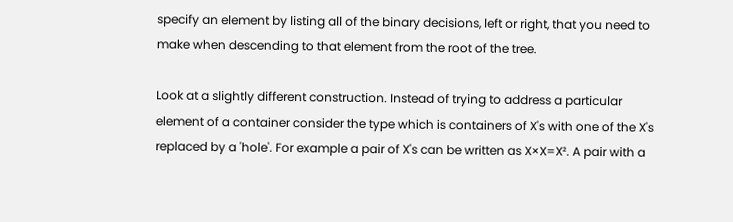specify an element by listing all of the binary decisions, left or right, that you need to make when descending to that element from the root of the tree.

Look at a slightly different construction. Instead of trying to address a particular element of a container consider the type which is containers of X's with one of the X's replaced by a 'hole'. For example a pair of X's can be written as X×X=X². A pair with a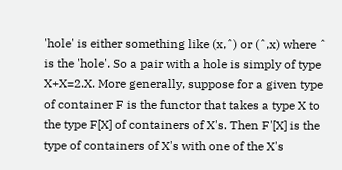'hole' is either something like (x,ˆ) or (ˆ,x) where ˆ is the 'hole'. So a pair with a hole is simply of type X+X=2.X. More generally, suppose for a given type of container F is the functor that takes a type X to the type F[X] of containers of X's. Then F'[X] is the type of containers of X's with one of the X's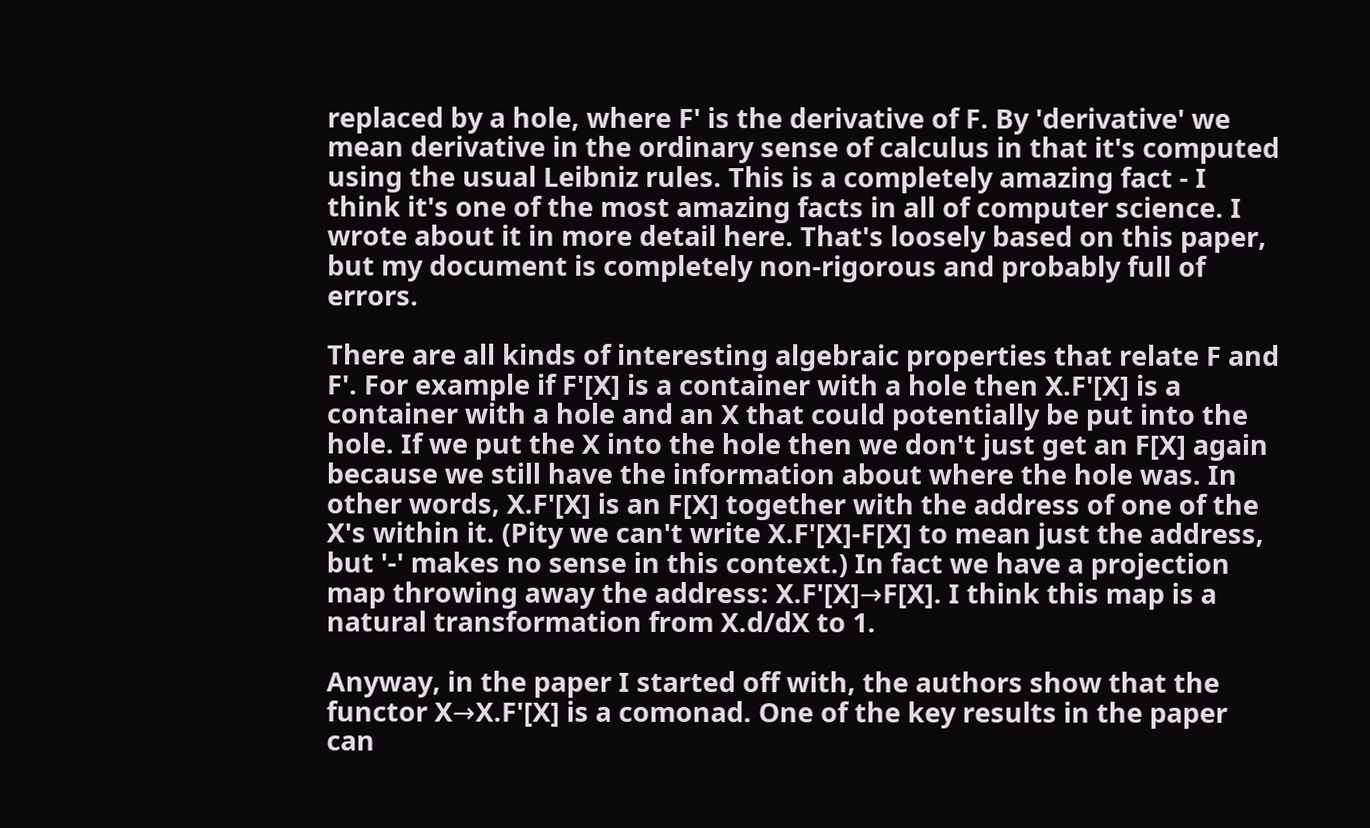replaced by a hole, where F' is the derivative of F. By 'derivative' we mean derivative in the ordinary sense of calculus in that it's computed using the usual Leibniz rules. This is a completely amazing fact - I think it's one of the most amazing facts in all of computer science. I wrote about it in more detail here. That's loosely based on this paper, but my document is completely non-rigorous and probably full of errors.

There are all kinds of interesting algebraic properties that relate F and F'. For example if F'[X] is a container with a hole then X.F'[X] is a container with a hole and an X that could potentially be put into the hole. If we put the X into the hole then we don't just get an F[X] again because we still have the information about where the hole was. In other words, X.F'[X] is an F[X] together with the address of one of the X's within it. (Pity we can't write X.F'[X]-F[X] to mean just the address, but '-' makes no sense in this context.) In fact we have a projection map throwing away the address: X.F'[X]→F[X]. I think this map is a natural transformation from X.d/dX to 1.

Anyway, in the paper I started off with, the authors show that the functor X→X.F'[X] is a comonad. One of the key results in the paper can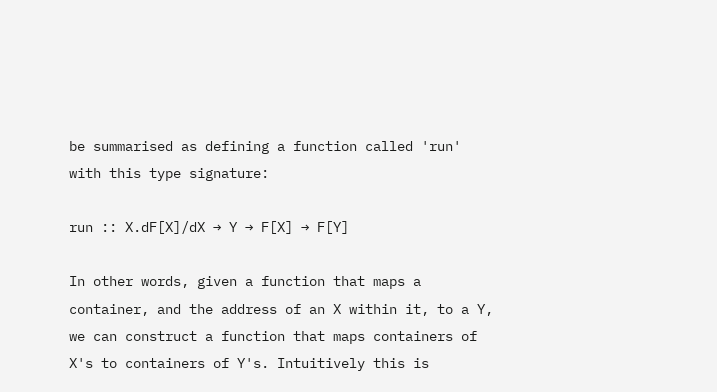be summarised as defining a function called 'run' with this type signature:

run :: X.dF[X]/dX → Y → F[X] → F[Y]

In other words, given a function that maps a container, and the address of an X within it, to a Y, we can construct a function that maps containers of X's to containers of Y's. Intuitively this is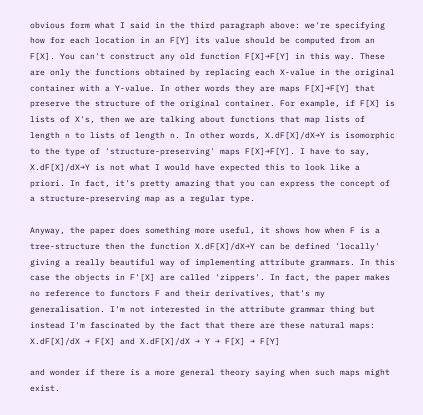obvious form what I said in the third paragraph above: we're specifying how for each location in an F[Y] its value should be computed from an F[X]. You can't construct any old function F[X]→F[Y] in this way. These are only the functions obtained by replacing each X-value in the original container with a Y-value. In other words they are maps F[X]→F[Y] that preserve the structure of the original container. For example, if F[X] is lists of X's, then we are talking about functions that map lists of length n to lists of length n. In other words, X.dF[X]/dX→Y is isomorphic to the type of 'structure-preserving' maps F[X]→F[Y]. I have to say, X.dF[X]/dX→Y is not what I would have expected this to look like a priori. In fact, it's pretty amazing that you can express the concept of a structure-preserving map as a regular type.

Anyway, the paper does something more useful, it shows how when F is a tree-structure then the function X.dF[X]/dX→Y can be defined 'locally' giving a really beautiful way of implementing attribute grammars. In this case the objects in F'[X] are called 'zippers'. In fact, the paper makes no reference to functors F and their derivatives, that's my generalisation. I'm not interested in the attribute grammar thing but instead I'm fascinated by the fact that there are these natural maps:
X.dF[X]/dX → F[X] and X.dF[X]/dX → Y → F[X] → F[Y]

and wonder if there is a more general theory saying when such maps might exist.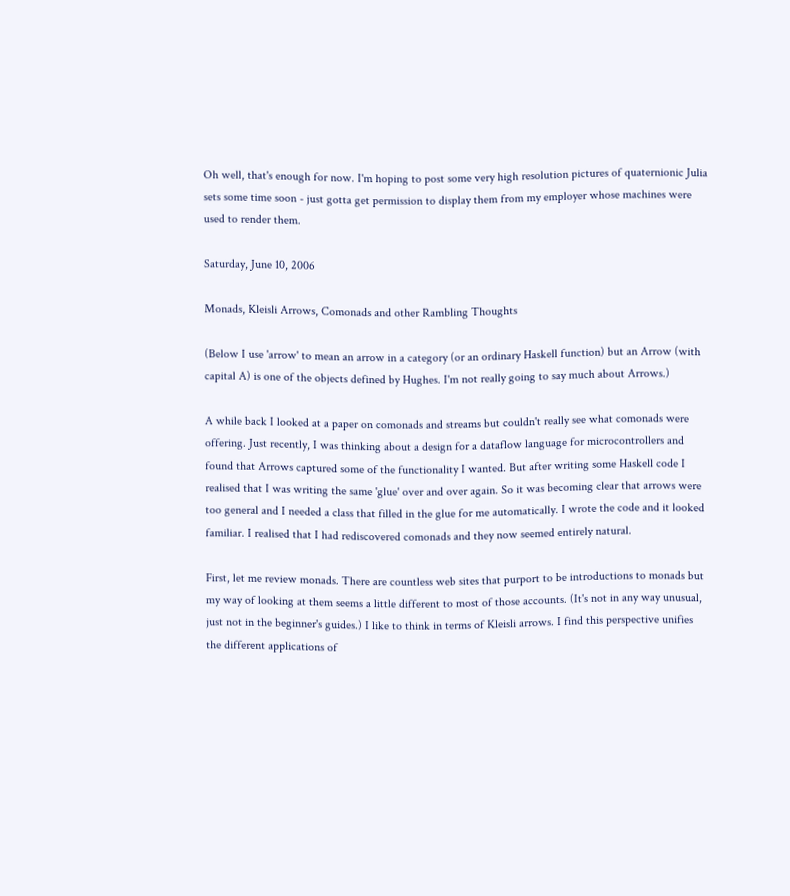Oh well, that's enough for now. I'm hoping to post some very high resolution pictures of quaternionic Julia sets some time soon - just gotta get permission to display them from my employer whose machines were used to render them.

Saturday, June 10, 2006

Monads, Kleisli Arrows, Comonads and other Rambling Thoughts

(Below I use 'arrow' to mean an arrow in a category (or an ordinary Haskell function) but an Arrow (with capital A) is one of the objects defined by Hughes. I'm not really going to say much about Arrows.)

A while back I looked at a paper on comonads and streams but couldn't really see what comonads were offering. Just recently, I was thinking about a design for a dataflow language for microcontrollers and found that Arrows captured some of the functionality I wanted. But after writing some Haskell code I realised that I was writing the same 'glue' over and over again. So it was becoming clear that arrows were too general and I needed a class that filled in the glue for me automatically. I wrote the code and it looked familiar. I realised that I had rediscovered comonads and they now seemed entirely natural.

First, let me review monads. There are countless web sites that purport to be introductions to monads but my way of looking at them seems a little different to most of those accounts. (It's not in any way unusual, just not in the beginner's guides.) I like to think in terms of Kleisli arrows. I find this perspective unifies the different applications of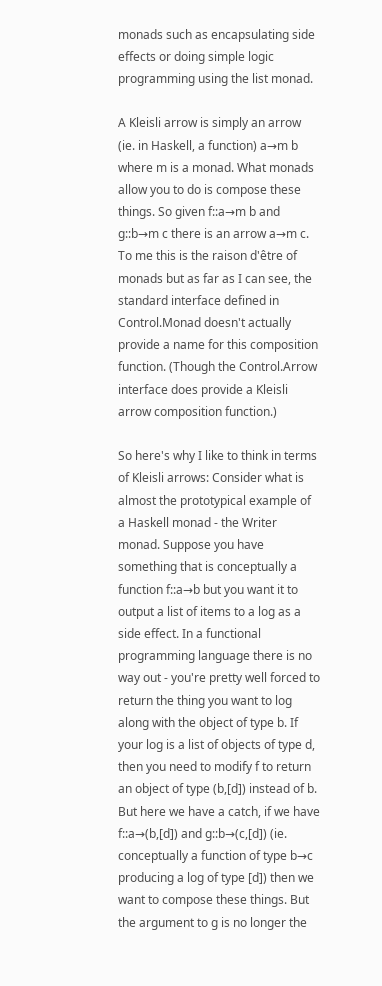monads such as encapsulating side effects or doing simple logic programming using the list monad.

A Kleisli arrow is simply an arrow (ie. in Haskell, a function) a→m b where m is a monad. What monads allow you to do is compose these things. So given f::a→m b and g::b→m c there is an arrow a→m c. To me this is the raison d'être of monads but as far as I can see, the standard interface defined in Control.Monad doesn't actually provide a name for this composition function. (Though the Control.Arrow interface does provide a Kleisli arrow composition function.)

So here's why I like to think in terms of Kleisli arrows: Consider what is almost the prototypical example of a Haskell monad - the Writer monad. Suppose you have something that is conceptually a function f::a→b but you want it to output a list of items to a log as a side effect. In a functional programming language there is no way out - you're pretty well forced to return the thing you want to log along with the object of type b. If your log is a list of objects of type d, then you need to modify f to return an object of type (b,[d]) instead of b. But here we have a catch, if we have f::a→(b,[d]) and g::b→(c,[d]) (ie. conceptually a function of type b→c producing a log of type [d]) then we want to compose these things. But the argument to g is no longer the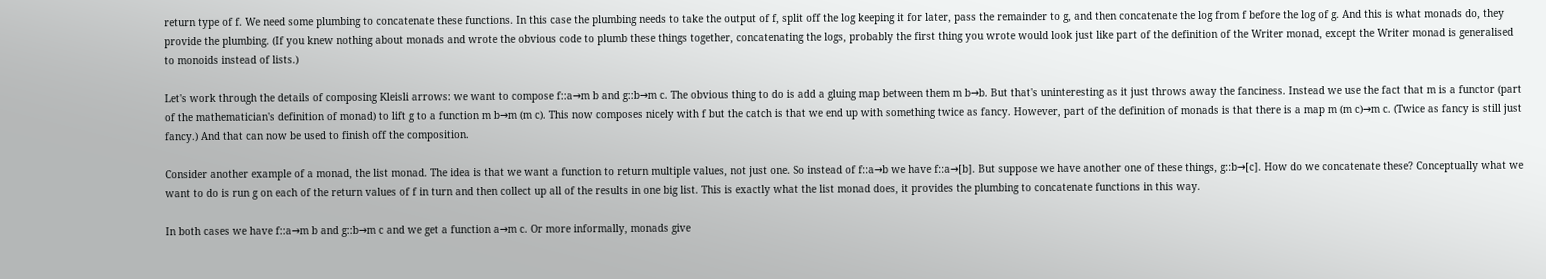return type of f. We need some plumbing to concatenate these functions. In this case the plumbing needs to take the output of f, split off the log keeping it for later, pass the remainder to g, and then concatenate the log from f before the log of g. And this is what monads do, they provide the plumbing. (If you knew nothing about monads and wrote the obvious code to plumb these things together, concatenating the logs, probably the first thing you wrote would look just like part of the definition of the Writer monad, except the Writer monad is generalised to monoids instead of lists.)

Let's work through the details of composing Kleisli arrows: we want to compose f::a→m b and g::b→m c. The obvious thing to do is add a gluing map between them m b→b. But that's uninteresting as it just throws away the fanciness. Instead we use the fact that m is a functor (part of the mathematician's definition of monad) to lift g to a function m b→m (m c). This now composes nicely with f but the catch is that we end up with something twice as fancy. However, part of the definition of monads is that there is a map m (m c)→m c. (Twice as fancy is still just fancy.) And that can now be used to finish off the composition.

Consider another example of a monad, the list monad. The idea is that we want a function to return multiple values, not just one. So instead of f::a→b we have f::a→[b]. But suppose we have another one of these things, g::b→[c]. How do we concatenate these? Conceptually what we want to do is run g on each of the return values of f in turn and then collect up all of the results in one big list. This is exactly what the list monad does, it provides the plumbing to concatenate functions in this way.

In both cases we have f::a→m b and g::b→m c and we get a function a→m c. Or more informally, monads give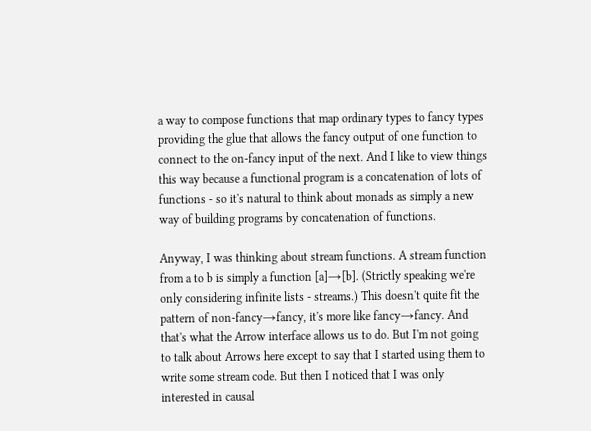a way to compose functions that map ordinary types to fancy types providing the glue that allows the fancy output of one function to connect to the on-fancy input of the next. And I like to view things this way because a functional program is a concatenation of lots of functions - so it's natural to think about monads as simply a new way of building programs by concatenation of functions.

Anyway, I was thinking about stream functions. A stream function from a to b is simply a function [a]→[b]. (Strictly speaking we're only considering infinite lists - streams.) This doesn't quite fit the pattern of non-fancy→fancy, it's more like fancy→fancy. And that's what the Arrow interface allows us to do. But I'm not going to talk about Arrows here except to say that I started using them to write some stream code. But then I noticed that I was only interested in causal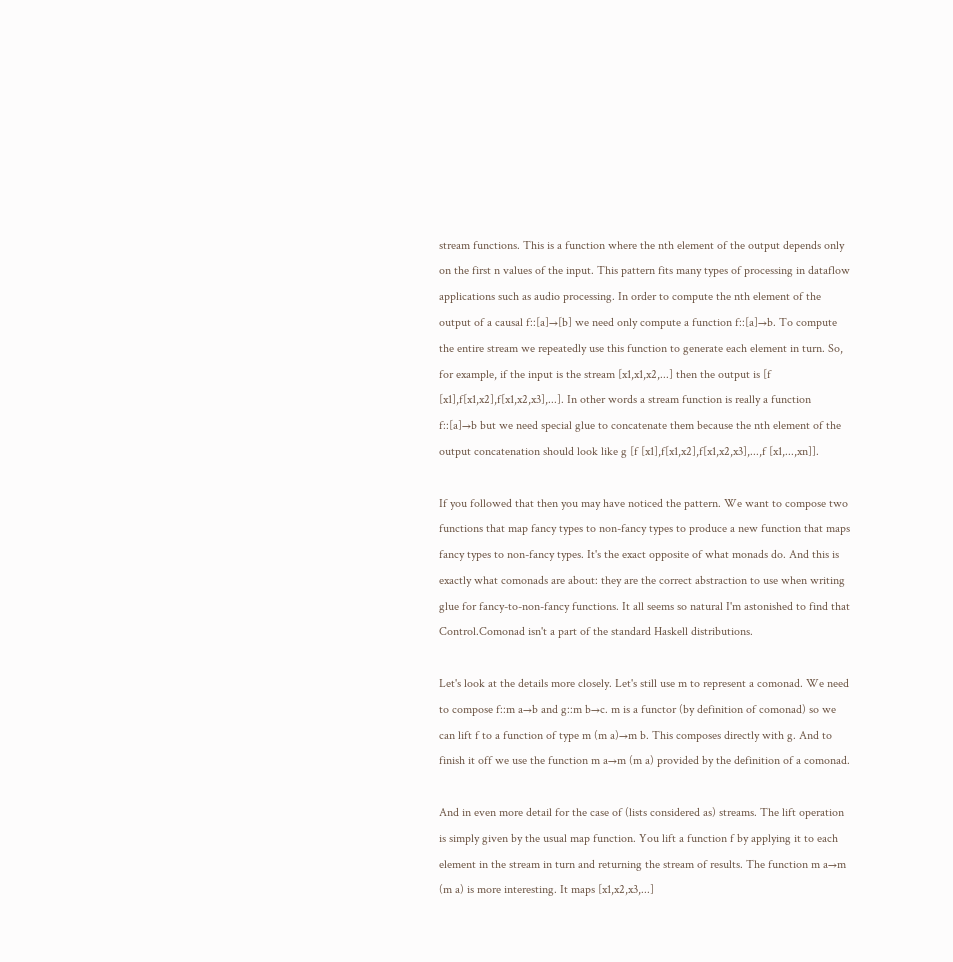stream functions. This is a function where the nth element of the output depends only on the first n values of the input. This pattern fits many types of processing in dataflow applications such as audio processing. In order to compute the nth element of the output of a causal f::[a]→[b] we need only compute a function f::[a]→b. To compute the entire stream we repeatedly use this function to generate each element in turn. So, for example, if the input is the stream [x1,x1,x2,...] then the output is [f [x1],f[x1,x2],f[x1,x2,x3],...]. In other words a stream function is really a function f::[a]→b but we need special glue to concatenate them because the nth element of the output concatenation should look like g [f [x1],f[x1,x2],f[x1,x2,x3],...,f [x1,...,xn]].

If you followed that then you may have noticed the pattern. We want to compose two functions that map fancy types to non-fancy types to produce a new function that maps fancy types to non-fancy types. It's the exact opposite of what monads do. And this is exactly what comonads are about: they are the correct abstraction to use when writing glue for fancy-to-non-fancy functions. It all seems so natural I'm astonished to find that Control.Comonad isn't a part of the standard Haskell distributions.

Let's look at the details more closely. Let's still use m to represent a comonad. We need to compose f::m a→b and g::m b→c. m is a functor (by definition of comonad) so we can lift f to a function of type m (m a)→m b. This composes directly with g. And to finish it off we use the function m a→m (m a) provided by the definition of a comonad.

And in even more detail for the case of (lists considered as) streams. The lift operation is simply given by the usual map function. You lift a function f by applying it to each element in the stream in turn and returning the stream of results. The function m a→m (m a) is more interesting. It maps [x1,x2,x3,...]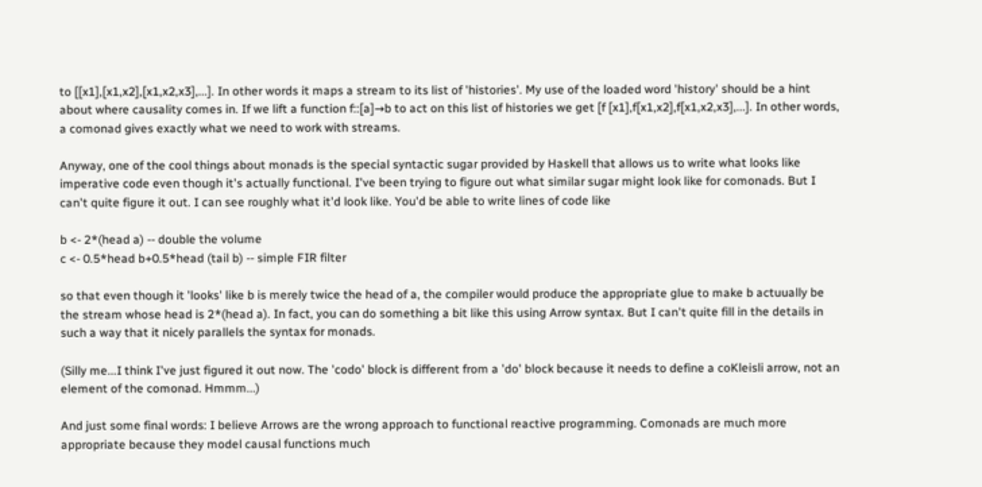to [[x1],[x1,x2],[x1,x2,x3],...]. In other words it maps a stream to its list of 'histories'. My use of the loaded word 'history' should be a hint about where causality comes in. If we lift a function f::[a]→b to act on this list of histories we get [f [x1],f[x1,x2],f[x1,x2,x3],...]. In other words, a comonad gives exactly what we need to work with streams.

Anyway, one of the cool things about monads is the special syntactic sugar provided by Haskell that allows us to write what looks like imperative code even though it's actually functional. I've been trying to figure out what similar sugar might look like for comonads. But I can't quite figure it out. I can see roughly what it'd look like. You'd be able to write lines of code like

b <- 2*(head a) -- double the volume
c <- 0.5*head b+0.5*head (tail b) -- simple FIR filter

so that even though it 'looks' like b is merely twice the head of a, the compiler would produce the appropriate glue to make b actuually be the stream whose head is 2*(head a). In fact, you can do something a bit like this using Arrow syntax. But I can't quite fill in the details in such a way that it nicely parallels the syntax for monads.

(Silly me...I think I've just figured it out now. The 'codo' block is different from a 'do' block because it needs to define a coKleisli arrow, not an element of the comonad. Hmmm...)

And just some final words: I believe Arrows are the wrong approach to functional reactive programming. Comonads are much more appropriate because they model causal functions much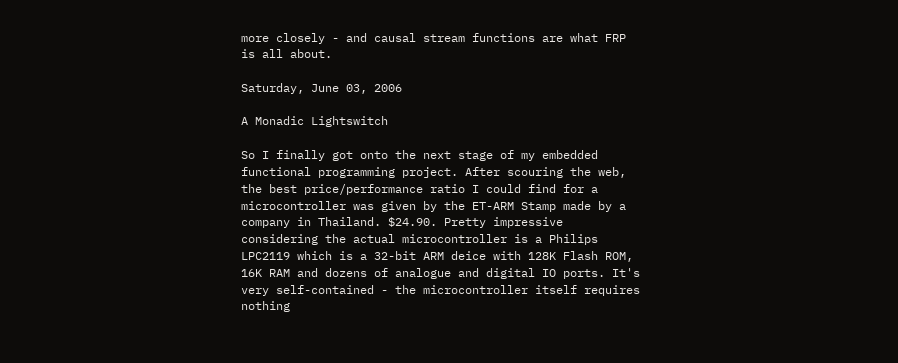more closely - and causal stream functions are what FRP is all about.

Saturday, June 03, 2006

A Monadic Lightswitch

So I finally got onto the next stage of my embedded functional programming project. After scouring the web, the best price/performance ratio I could find for a microcontroller was given by the ET-ARM Stamp made by a company in Thailand. $24.90. Pretty impressive considering the actual microcontroller is a Philips LPC2119 which is a 32-bit ARM deice with 128K Flash ROM, 16K RAM and dozens of analogue and digital IO ports. It's very self-contained - the microcontroller itself requires nothing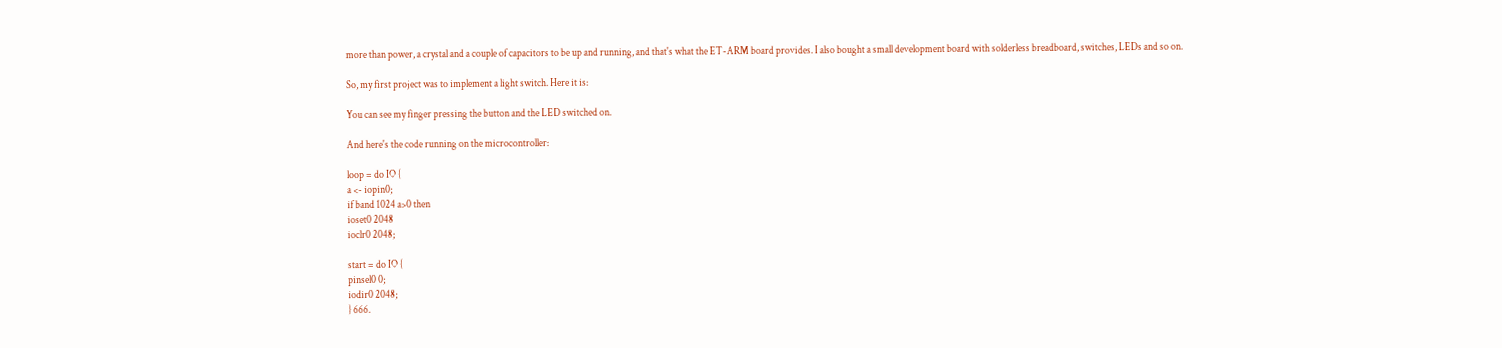more than power, a crystal and a couple of capacitors to be up and running, and that's what the ET-ARM board provides. I also bought a small development board with solderless breadboard, switches, LEDs and so on.

So, my first project was to implement a light switch. Here it is:

You can see my finger pressing the button and the LED switched on.

And here's the code running on the microcontroller:

loop = do IO {
a <- iopin0;
if band 1024 a>0 then
ioset0 2048
ioclr0 2048;

start = do IO {
pinsel0 0;
iodir0 2048;
} 666.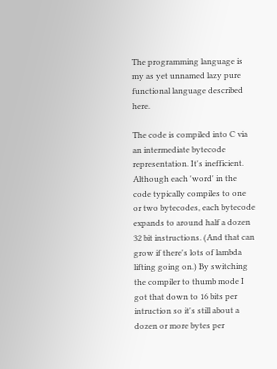The programming language is my as yet unnamed lazy pure functional language described here.

The code is compiled into C via an intermediate bytecode representation. It's inefficient. Although each 'word' in the code typically compiles to one or two bytecodes, each bytecode expands to around half a dozen 32 bit instructions. (And that can grow if there's lots of lambda lifting going on.) By switching the compiler to thumb mode I got that down to 16 bits per intruction so it's still about a dozen or more bytes per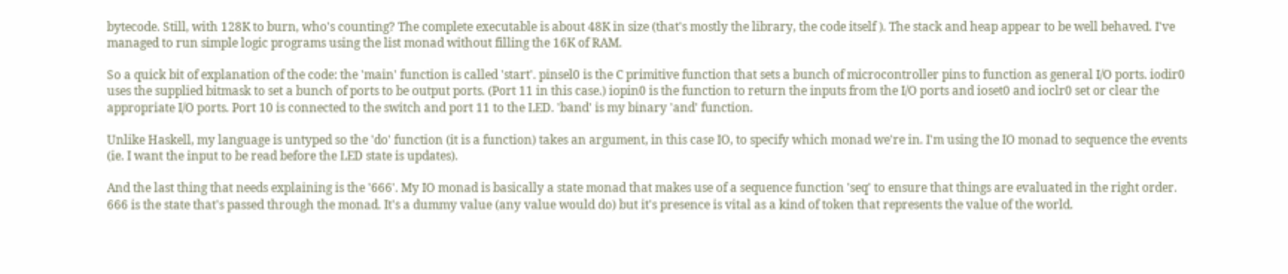bytecode. Still, with 128K to burn, who's counting? The complete executable is about 48K in size (that's mostly the library, the code itself ). The stack and heap appear to be well behaved. I've managed to run simple logic programs using the list monad without filling the 16K of RAM.

So a quick bit of explanation of the code: the 'main' function is called 'start'. pinsel0 is the C primitive function that sets a bunch of microcontroller pins to function as general I/O ports. iodir0 uses the supplied bitmask to set a bunch of ports to be output ports. (Port 11 in this case.) iopin0 is the function to return the inputs from the I/O ports and ioset0 and ioclr0 set or clear the appropriate I/O ports. Port 10 is connected to the switch and port 11 to the LED. 'band' is my binary 'and' function.

Unlike Haskell, my language is untyped so the 'do' function (it is a function) takes an argument, in this case IO, to specify which monad we're in. I'm using the IO monad to sequence the events (ie. I want the input to be read before the LED state is updates).

And the last thing that needs explaining is the '666'. My IO monad is basically a state monad that makes use of a sequence function 'seq' to ensure that things are evaluated in the right order. 666 is the state that's passed through the monad. It's a dummy value (any value would do) but it's presence is vital as a kind of token that represents the value of the world.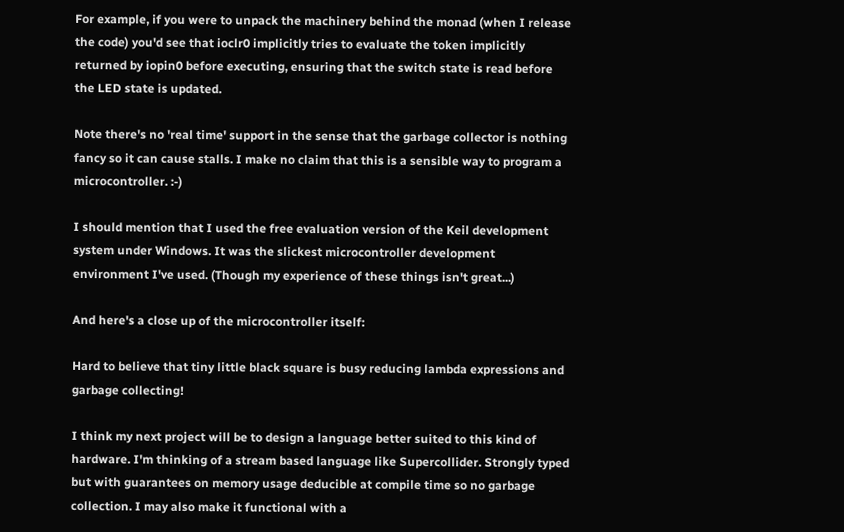For example, if you were to unpack the machinery behind the monad (when I release the code) you'd see that ioclr0 implicitly tries to evaluate the token implicitly returned by iopin0 before executing, ensuring that the switch state is read before the LED state is updated.

Note there's no 'real time' support in the sense that the garbage collector is nothing fancy so it can cause stalls. I make no claim that this is a sensible way to program a microcontroller. :-)

I should mention that I used the free evaluation version of the Keil development system under Windows. It was the slickest microcontroller development environment I've used. (Though my experience of these things isn't great...)

And here's a close up of the microcontroller itself:

Hard to believe that tiny little black square is busy reducing lambda expressions and garbage collecting!

I think my next project will be to design a language better suited to this kind of hardware. I'm thinking of a stream based language like Supercollider. Strongly typed but with guarantees on memory usage deducible at compile time so no garbage collection. I may also make it functional with a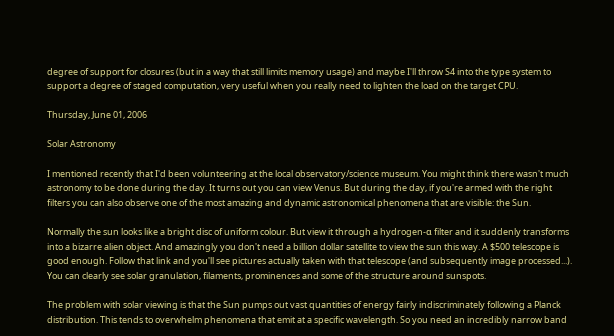degree of support for closures (but in a way that still limits memory usage) and maybe I'll throw S4 into the type system to support a degree of staged computation, very useful when you really need to lighten the load on the target CPU.

Thursday, June 01, 2006

Solar Astronomy

I mentioned recently that I'd been volunteering at the local observatory/science museum. You might think there wasn't much astronomy to be done during the day. It turns out you can view Venus. But during the day, if you're armed with the right filters you can also observe one of the most amazing and dynamic astronomical phenomena that are visible: the Sun.

Normally the sun looks like a bright disc of uniform colour. But view it through a hydrogen-α filter and it suddenly transforms into a bizarre alien object. And amazingly you don't need a billion dollar satellite to view the sun this way. A $500 telescope is good enough. Follow that link and you'll see pictures actually taken with that telescope (and subsequently image processed...). You can clearly see solar granulation, filaments, prominences and some of the structure around sunspots.

The problem with solar viewing is that the Sun pumps out vast quantities of energy fairly indiscriminately following a Planck distribution. This tends to overwhelm phenomena that emit at a specific wavelength. So you need an incredibly narrow band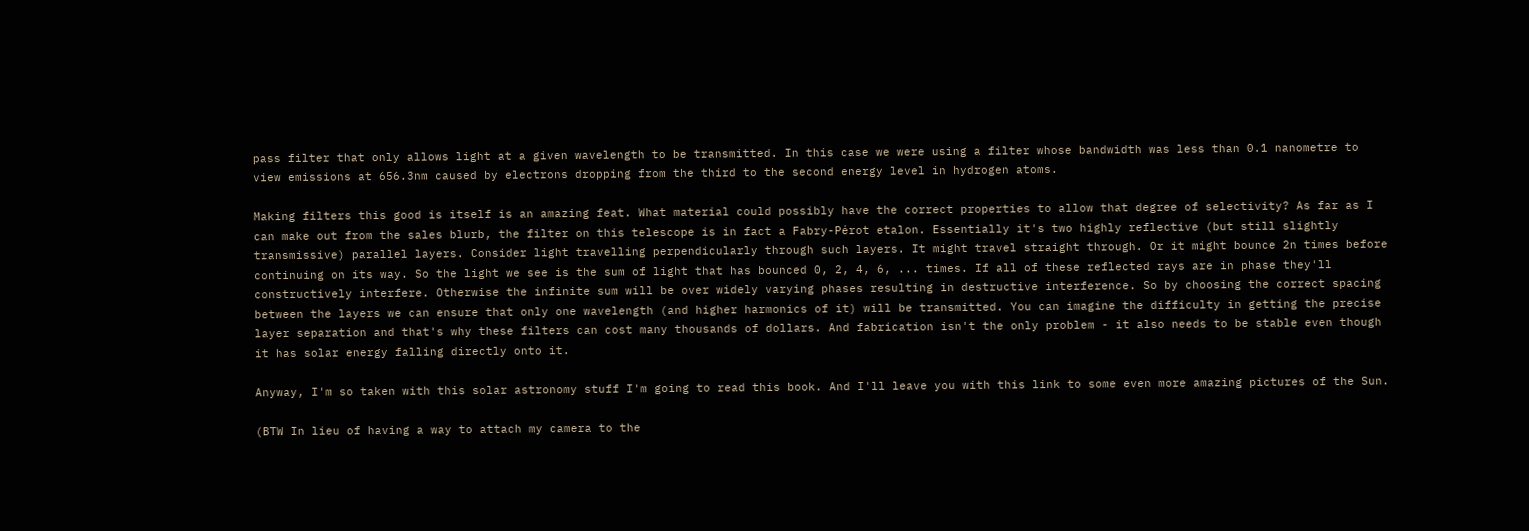pass filter that only allows light at a given wavelength to be transmitted. In this case we were using a filter whose bandwidth was less than 0.1 nanometre to view emissions at 656.3nm caused by electrons dropping from the third to the second energy level in hydrogen atoms.

Making filters this good is itself is an amazing feat. What material could possibly have the correct properties to allow that degree of selectivity? As far as I can make out from the sales blurb, the filter on this telescope is in fact a Fabry-Pérot etalon. Essentially it's two highly reflective (but still slightly transmissive) parallel layers. Consider light travelling perpendicularly through such layers. It might travel straight through. Or it might bounce 2n times before continuing on its way. So the light we see is the sum of light that has bounced 0, 2, 4, 6, ... times. If all of these reflected rays are in phase they'll constructively interfere. Otherwise the infinite sum will be over widely varying phases resulting in destructive interference. So by choosing the correct spacing between the layers we can ensure that only one wavelength (and higher harmonics of it) will be transmitted. You can imagine the difficulty in getting the precise layer separation and that's why these filters can cost many thousands of dollars. And fabrication isn't the only problem - it also needs to be stable even though it has solar energy falling directly onto it.

Anyway, I'm so taken with this solar astronomy stuff I'm going to read this book. And I'll leave you with this link to some even more amazing pictures of the Sun.

(BTW In lieu of having a way to attach my camera to the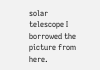solar telescope I borrowed the picture from here.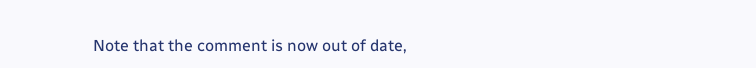Note that the comment is now out of date,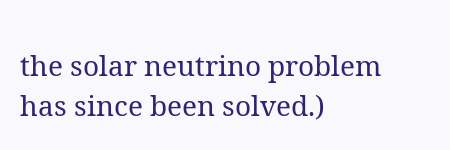the solar neutrino problem has since been solved.)